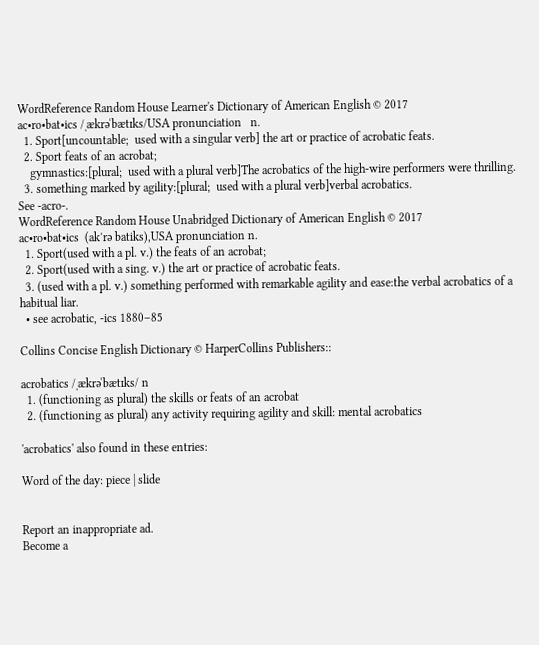WordReference Random House Learner's Dictionary of American English © 2017
ac•ro•bat•ics /ˌækrəˈbætɪks/USA pronunciation   n.
  1. Sport[uncountable;  used with a singular verb] the art or practice of acrobatic feats.
  2. Sport feats of an acrobat;
    gymnastics:[plural;  used with a plural verb]The acrobatics of the high-wire performers were thrilling.
  3. something marked by agility:[plural;  used with a plural verb]verbal acrobatics.
See -acro-.
WordReference Random House Unabridged Dictionary of American English © 2017
ac•ro•bat•ics  (ak′rə batiks),USA pronunciation n.
  1. Sport(used with a pl. v.) the feats of an acrobat;
  2. Sport(used with a sing. v.) the art or practice of acrobatic feats.
  3. (used with a pl. v.) something performed with remarkable agility and ease:the verbal acrobatics of a habitual liar.
  • see acrobatic, -ics 1880–85

Collins Concise English Dictionary © HarperCollins Publishers::

acrobatics /ˌækrəˈbætɪks/ n
  1. (functioning as plural) the skills or feats of an acrobat
  2. (functioning as plural) any activity requiring agility and skill: mental acrobatics

'acrobatics' also found in these entries:

Word of the day: piece | slide


Report an inappropriate ad.
Become a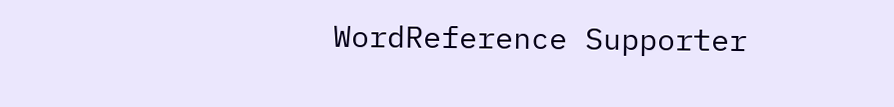WordReference Supporter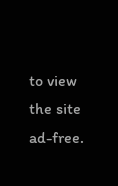to view the site ad-free.